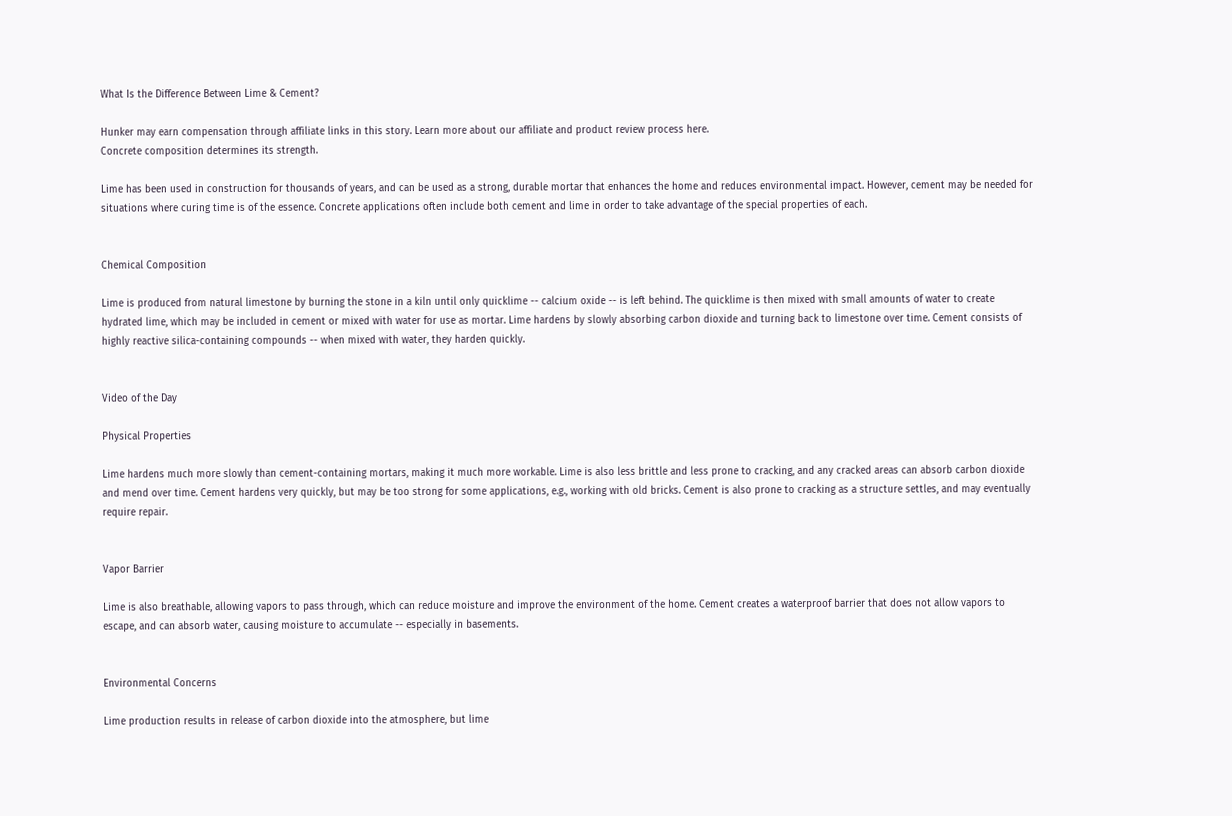What Is the Difference Between Lime & Cement?

Hunker may earn compensation through affiliate links in this story. Learn more about our affiliate and product review process here.
Concrete composition determines its strength.

Lime has been used in construction for thousands of years, and can be used as a strong, durable mortar that enhances the home and reduces environmental impact. However, cement may be needed for situations where curing time is of the essence. Concrete applications often include both cement and lime in order to take advantage of the special properties of each.


Chemical Composition

Lime is produced from natural limestone by burning the stone in a kiln until only quicklime -- calcium oxide -- is left behind. The quicklime is then mixed with small amounts of water to create hydrated lime, which may be included in cement or mixed with water for use as mortar. Lime hardens by slowly absorbing carbon dioxide and turning back to limestone over time. Cement consists of highly reactive silica-containing compounds -- when mixed with water, they harden quickly.


Video of the Day

Physical Properties

Lime hardens much more slowly than cement-containing mortars, making it much more workable. Lime is also less brittle and less prone to cracking, and any cracked areas can absorb carbon dioxide and mend over time. Cement hardens very quickly, but may be too strong for some applications, e.g., working with old bricks. Cement is also prone to cracking as a structure settles, and may eventually require repair.


Vapor Barrier

Lime is also breathable, allowing vapors to pass through, which can reduce moisture and improve the environment of the home. Cement creates a waterproof barrier that does not allow vapors to escape, and can absorb water, causing moisture to accumulate -- especially in basements.


Environmental Concerns

Lime production results in release of carbon dioxide into the atmosphere, but lime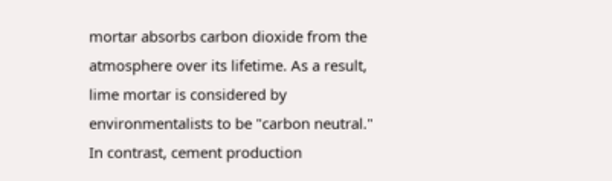mortar absorbs carbon dioxide from the atmosphere over its lifetime. As a result, lime mortar is considered by environmentalists to be "carbon neutral." In contrast, cement production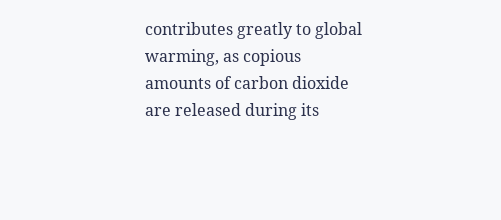contributes greatly to global warming, as copious amounts of carbon dioxide are released during its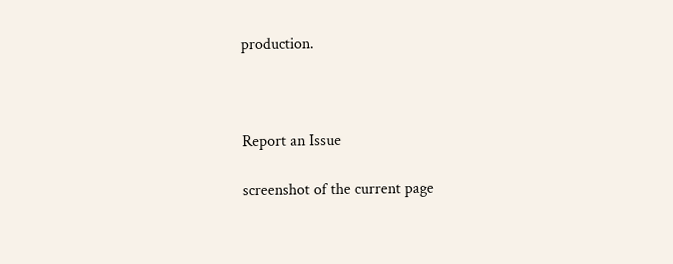production.



Report an Issue

screenshot of the current page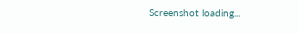Screenshot loading...